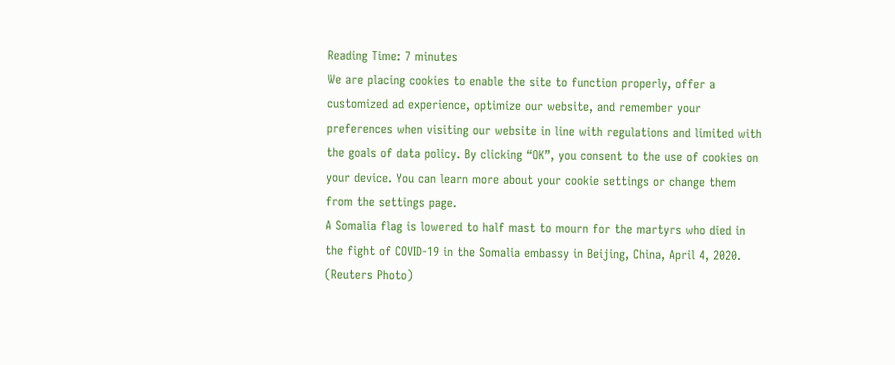Reading Time: 7 minutes
We are placing cookies to enable the site to function properly, offer a customized ad experience, optimize our website, and remember your preferences when visiting our website in line with regulations and limited with the goals of data policy. By clicking “OK”, you consent to the use of cookies on your device. You can learn more about your cookie settings or change them from the settings page.
A Somalia flag is lowered to half mast to mourn for the martyrs who died in the fight of COVID-19 in the Somalia embassy in Beijing, China, April 4, 2020. (Reuters Photo)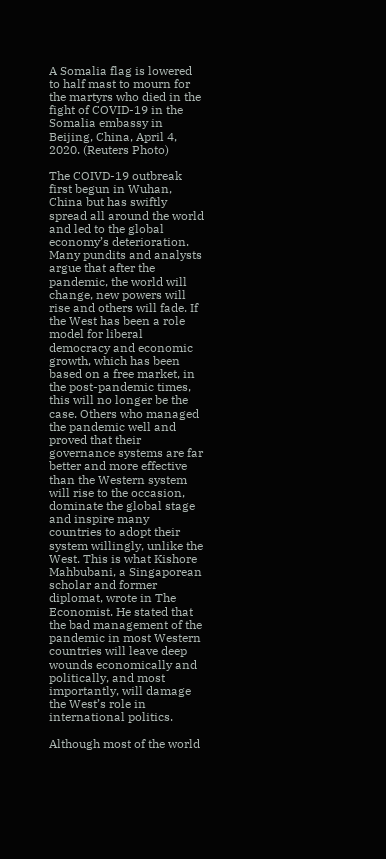A Somalia flag is lowered to half mast to mourn for the martyrs who died in the fight of COVID-19 in the Somalia embassy in Beijing, China, April 4, 2020. (Reuters Photo)

The COIVD-19 outbreak first begun in Wuhan, China but has swiftly spread all around the world and led to the global economy’s deterioration. Many pundits and analysts argue that after the pandemic, the world will change, new powers will rise and others will fade. If the West has been a role model for liberal democracy and economic growth, which has been based on a free market, in the post-pandemic times, this will no longer be the case. Others who managed the pandemic well and proved that their governance systems are far better and more effective than the Western system will rise to the occasion, dominate the global stage and inspire many countries to adopt their system willingly, unlike the West. This is what Kishore Mahbubani, a Singaporean scholar and former diplomat, wrote in The Economist. He stated that the bad management of the pandemic in most Western countries will leave deep wounds economically and politically, and most importantly, will damage the West’s role in international politics.

Although most of the world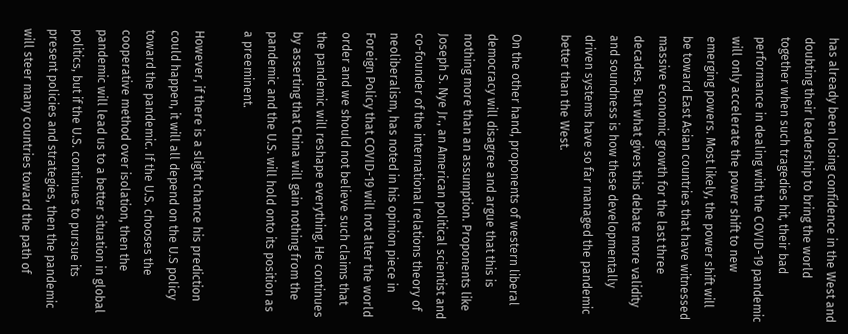has already been losing confidence in the West and doubting their leadership to bring the world together when such tragedies hit, their bad performance in dealing with the COVID-19 pandemic will only accelerate the power shift to new emerging powers. Most likely, the power shift will be toward East Asian countries that have witnessed massive economic growth for the last three decades. But what gives this debate more validity and soundness is how these developmentally driven systems have so far managed the pandemic better than the West.

On the other hand, proponents of western liberal democracy will disagree and argue that this is nothing more than an assumption. Proponents like Joseph S. Nye Jr., an American political scientist and co-founder of the international relations theory of neoliberalism, has noted in his opinion piece in Foreign Policy that COVID-19 will not alter the world order and we should not believe such claims that the pandemic will reshape everything. He continues by asserting that China will gain nothing from the pandemic and the U.S. will hold onto its position as a preeminent.

However, if there is a slight chance his prediction could happen, it will all depend on the U.S policy toward the pandemic. If the U.S. chooses the cooperative method over isolation, then the pandemic will lead us to a better situation in global politics, but if the U.S. continues to pursue its present policies and strategies, then the pandemic will steer many countries toward the path of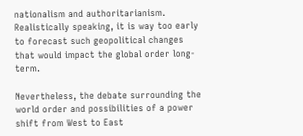nationalism and authoritarianism. Realistically speaking, it is way too early to forecast such geopolitical changes that would impact the global order long-term.

Nevertheless, the debate surrounding the world order and possibilities of a power shift from West to East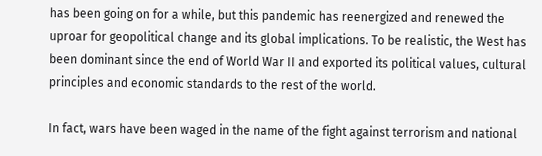has been going on for a while, but this pandemic has reenergized and renewed the uproar for geopolitical change and its global implications. To be realistic, the West has been dominant since the end of World War II and exported its political values, cultural principles and economic standards to the rest of the world.

In fact, wars have been waged in the name of the fight against terrorism and national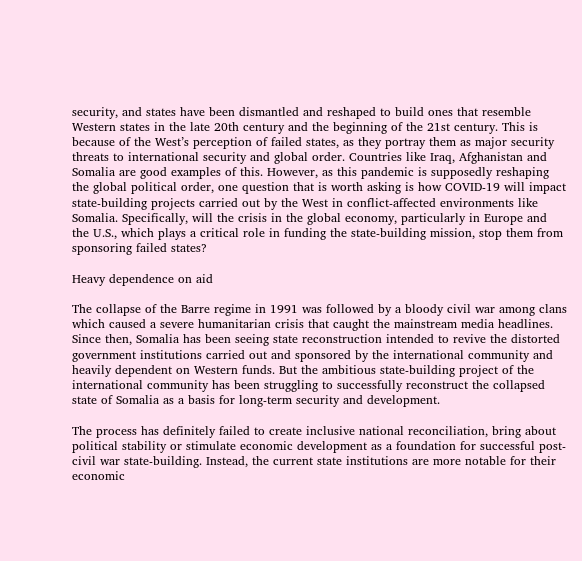security, and states have been dismantled and reshaped to build ones that resemble Western states in the late 20th century and the beginning of the 21st century. This is because of the West’s perception of failed states, as they portray them as major security threats to international security and global order. Countries like Iraq, Afghanistan and Somalia are good examples of this. However, as this pandemic is supposedly reshaping the global political order, one question that is worth asking is how COVID-19 will impact state-building projects carried out by the West in conflict-affected environments like Somalia. Specifically, will the crisis in the global economy, particularly in Europe and the U.S., which plays a critical role in funding the state-building mission, stop them from sponsoring failed states?

Heavy dependence on aid

The collapse of the Barre regime in 1991 was followed by a bloody civil war among clans which caused a severe humanitarian crisis that caught the mainstream media headlines. Since then, Somalia has been seeing state reconstruction intended to revive the distorted government institutions carried out and sponsored by the international community and heavily dependent on Western funds. But the ambitious state-building project of the international community has been struggling to successfully reconstruct the collapsed state of Somalia as a basis for long-term security and development.

The process has definitely failed to create inclusive national reconciliation, bring about political stability or stimulate economic development as a foundation for successful post-civil war state-building. Instead, the current state institutions are more notable for their economic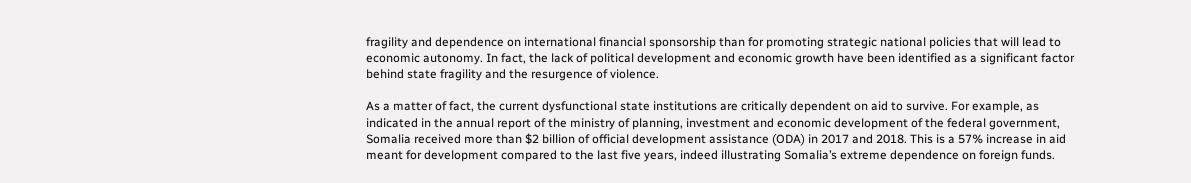fragility and dependence on international financial sponsorship than for promoting strategic national policies that will lead to economic autonomy. In fact, the lack of political development and economic growth have been identified as a significant factor behind state fragility and the resurgence of violence.

As a matter of fact, the current dysfunctional state institutions are critically dependent on aid to survive. For example, as indicated in the annual report of the ministry of planning, investment and economic development of the federal government, Somalia received more than $2 billion of official development assistance (ODA) in 2017 and 2018. This is a 57% increase in aid meant for development compared to the last five years, indeed illustrating Somalia’s extreme dependence on foreign funds.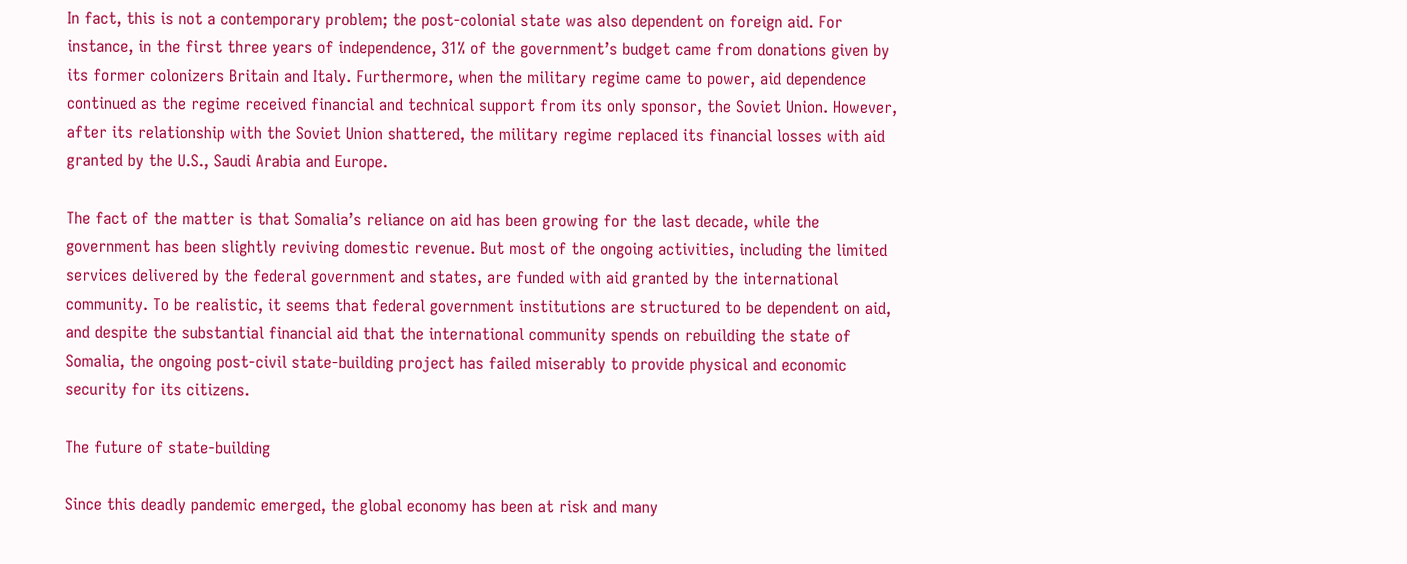In fact, this is not a contemporary problem; the post-colonial state was also dependent on foreign aid. For instance, in the first three years of independence, 31% of the government’s budget came from donations given by its former colonizers Britain and Italy. Furthermore, when the military regime came to power, aid dependence continued as the regime received financial and technical support from its only sponsor, the Soviet Union. However, after its relationship with the Soviet Union shattered, the military regime replaced its financial losses with aid granted by the U.S., Saudi Arabia and Europe.

The fact of the matter is that Somalia’s reliance on aid has been growing for the last decade, while the government has been slightly reviving domestic revenue. But most of the ongoing activities, including the limited services delivered by the federal government and states, are funded with aid granted by the international community. To be realistic, it seems that federal government institutions are structured to be dependent on aid, and despite the substantial financial aid that the international community spends on rebuilding the state of Somalia, the ongoing post-civil state-building project has failed miserably to provide physical and economic security for its citizens.

The future of state-building

Since this deadly pandemic emerged, the global economy has been at risk and many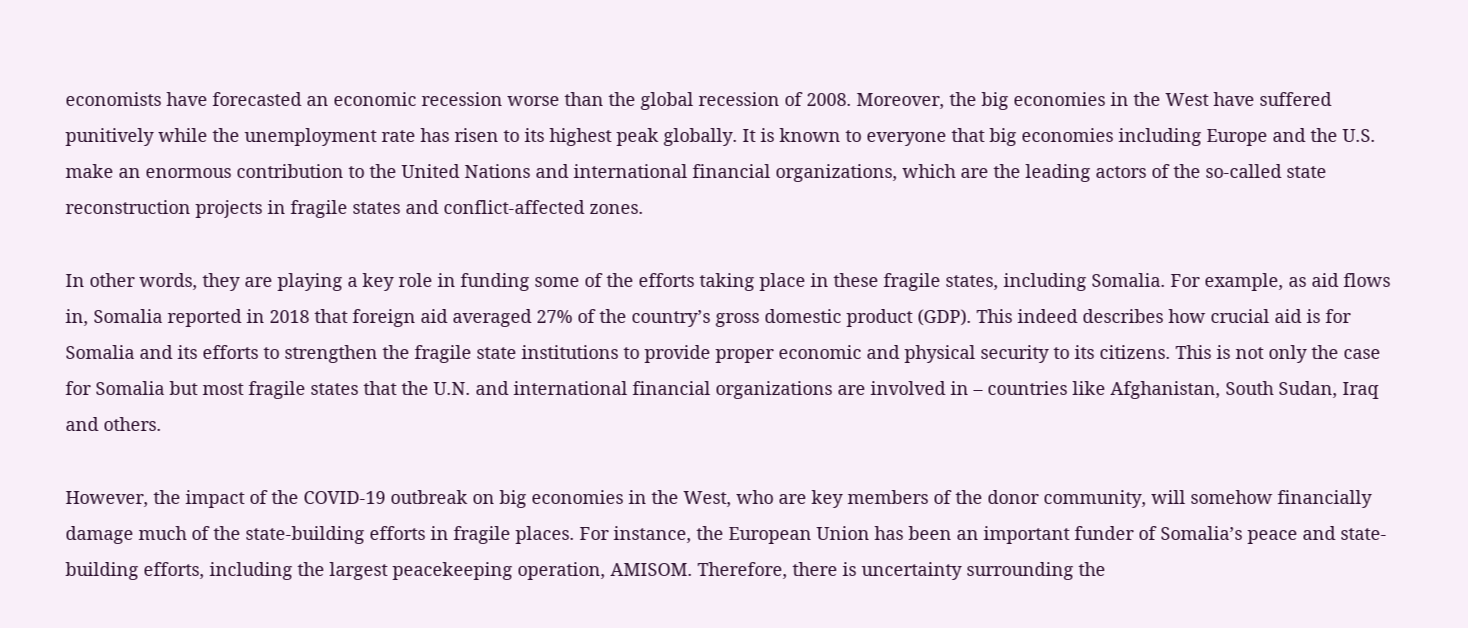economists have forecasted an economic recession worse than the global recession of 2008. Moreover, the big economies in the West have suffered punitively while the unemployment rate has risen to its highest peak globally. It is known to everyone that big economies including Europe and the U.S. make an enormous contribution to the United Nations and international financial organizations, which are the leading actors of the so-called state reconstruction projects in fragile states and conflict-affected zones.

In other words, they are playing a key role in funding some of the efforts taking place in these fragile states, including Somalia. For example, as aid flows in, Somalia reported in 2018 that foreign aid averaged 27% of the country’s gross domestic product (GDP). This indeed describes how crucial aid is for Somalia and its efforts to strengthen the fragile state institutions to provide proper economic and physical security to its citizens. This is not only the case for Somalia but most fragile states that the U.N. and international financial organizations are involved in – countries like Afghanistan, South Sudan, Iraq and others.

However, the impact of the COVID-19 outbreak on big economies in the West, who are key members of the donor community, will somehow financially damage much of the state-building efforts in fragile places. For instance, the European Union has been an important funder of Somalia’s peace and state-building efforts, including the largest peacekeeping operation, AMISOM. Therefore, there is uncertainty surrounding the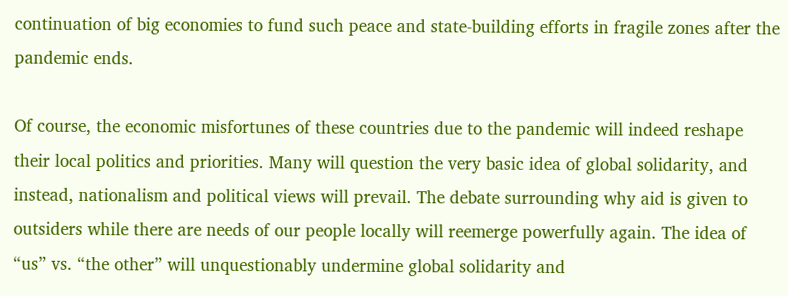continuation of big economies to fund such peace and state-building efforts in fragile zones after the pandemic ends.

Of course, the economic misfortunes of these countries due to the pandemic will indeed reshape their local politics and priorities. Many will question the very basic idea of global solidarity, and instead, nationalism and political views will prevail. The debate surrounding why aid is given to outsiders while there are needs of our people locally will reemerge powerfully again. The idea of “us” vs. “the other” will unquestionably undermine global solidarity and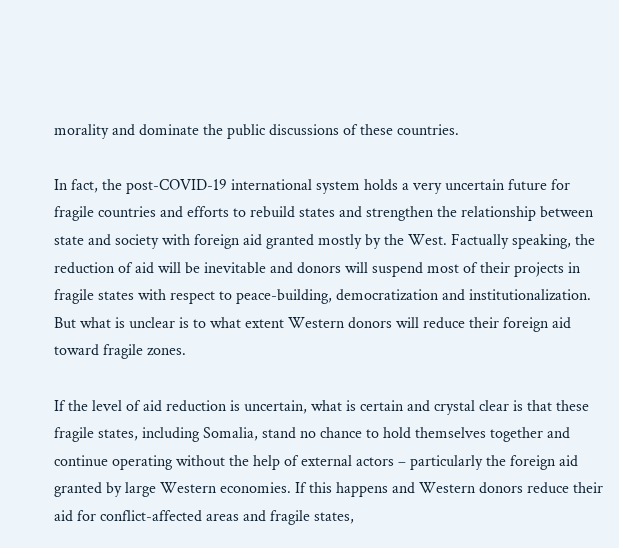morality and dominate the public discussions of these countries.

In fact, the post-COVID-19 international system holds a very uncertain future for fragile countries and efforts to rebuild states and strengthen the relationship between state and society with foreign aid granted mostly by the West. Factually speaking, the reduction of aid will be inevitable and donors will suspend most of their projects in fragile states with respect to peace-building, democratization and institutionalization. But what is unclear is to what extent Western donors will reduce their foreign aid toward fragile zones.

If the level of aid reduction is uncertain, what is certain and crystal clear is that these fragile states, including Somalia, stand no chance to hold themselves together and continue operating without the help of external actors – particularly the foreign aid granted by large Western economies. If this happens and Western donors reduce their aid for conflict-affected areas and fragile states,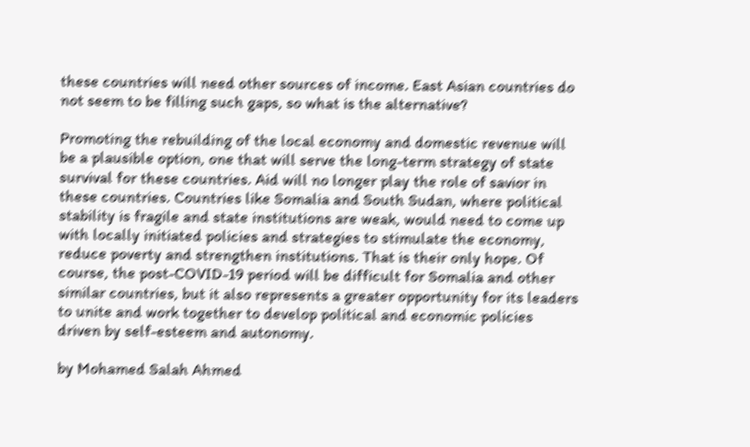these countries will need other sources of income. East Asian countries do not seem to be filling such gaps, so what is the alternative?

Promoting the rebuilding of the local economy and domestic revenue will be a plausible option, one that will serve the long-term strategy of state survival for these countries. Aid will no longer play the role of savior in these countries. Countries like Somalia and South Sudan, where political stability is fragile and state institutions are weak, would need to come up with locally initiated policies and strategies to stimulate the economy, reduce poverty and strengthen institutions. That is their only hope. Of course, the post-COVID-19 period will be difficult for Somalia and other similar countries, but it also represents a greater opportunity for its leaders to unite and work together to develop political and economic policies driven by self-esteem and autonomy.

by Mohamed Salah Ahmed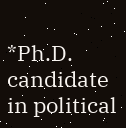*Ph.D. candidate in political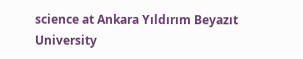science at Ankara Yıldırım Beyazıt University